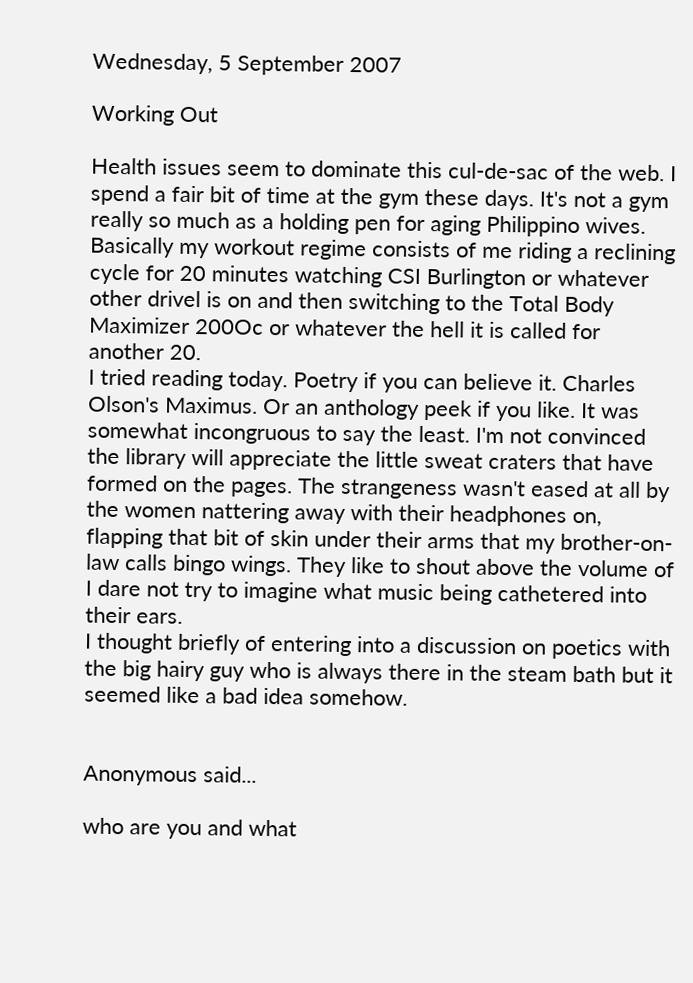Wednesday, 5 September 2007

Working Out

Health issues seem to dominate this cul-de-sac of the web. I spend a fair bit of time at the gym these days. It's not a gym really so much as a holding pen for aging Philippino wives. Basically my workout regime consists of me riding a reclining cycle for 20 minutes watching CSI Burlington or whatever other drivel is on and then switching to the Total Body Maximizer 200Oc or whatever the hell it is called for another 20.
I tried reading today. Poetry if you can believe it. Charles Olson's Maximus. Or an anthology peek if you like. It was somewhat incongruous to say the least. I'm not convinced the library will appreciate the little sweat craters that have formed on the pages. The strangeness wasn't eased at all by the women nattering away with their headphones on, flapping that bit of skin under their arms that my brother-on-law calls bingo wings. They like to shout above the volume of I dare not try to imagine what music being cathetered into their ears.
I thought briefly of entering into a discussion on poetics with the big hairy guy who is always there in the steam bath but it seemed like a bad idea somehow.


Anonymous said...

who are you and what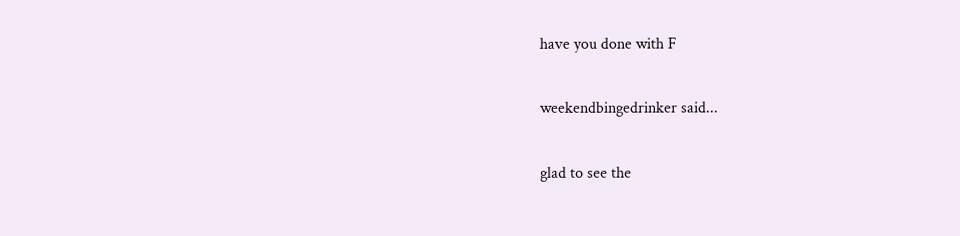have you done with F

weekendbingedrinker said...

glad to see the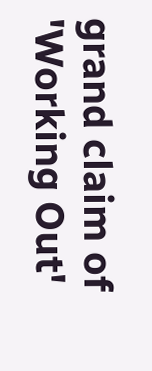grand claim of 'Working Out'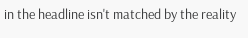in the headline isn't matched by the reality